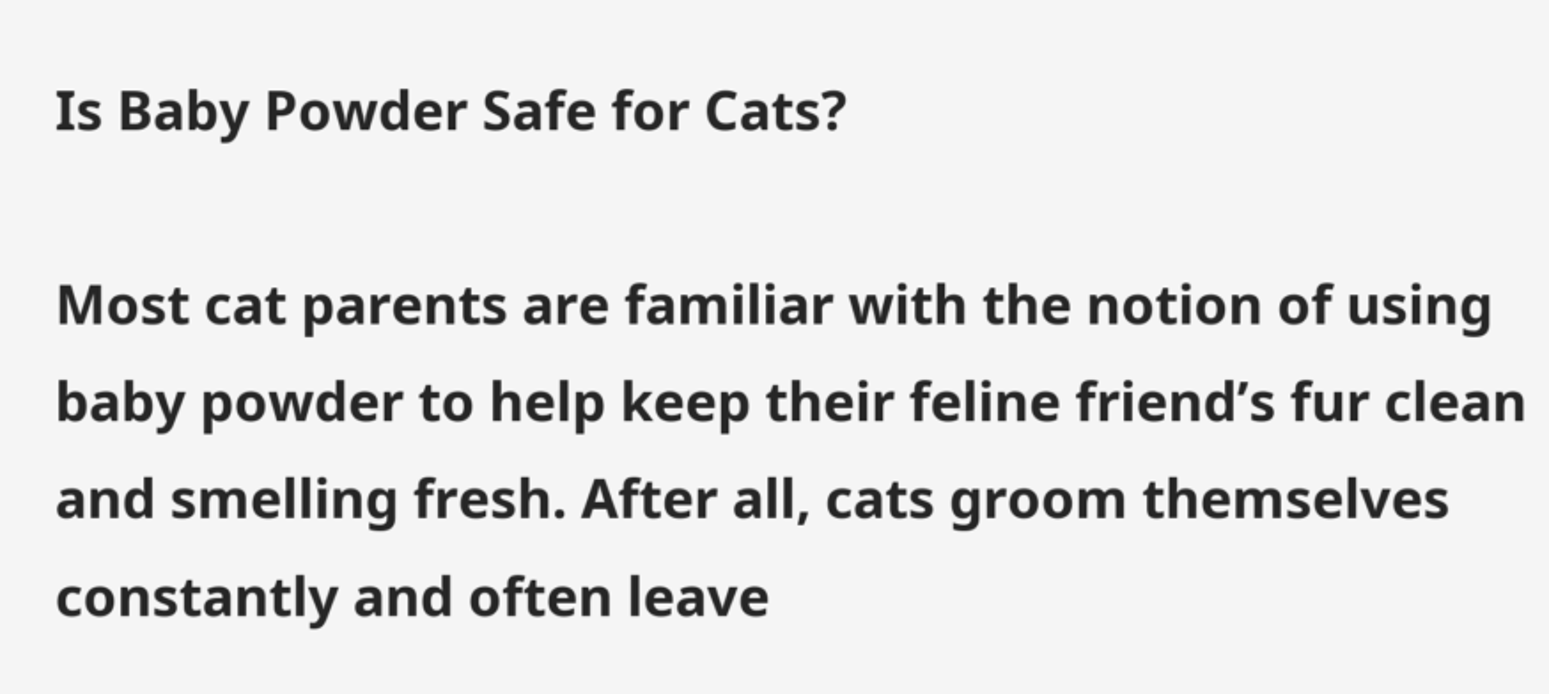Is Baby Powder Safe for Cats?

Most cat parents are familiar with the notion of using baby powder to help keep their feline friend’s fur clean and smelling fresh. After all, cats groom themselves constantly and often leave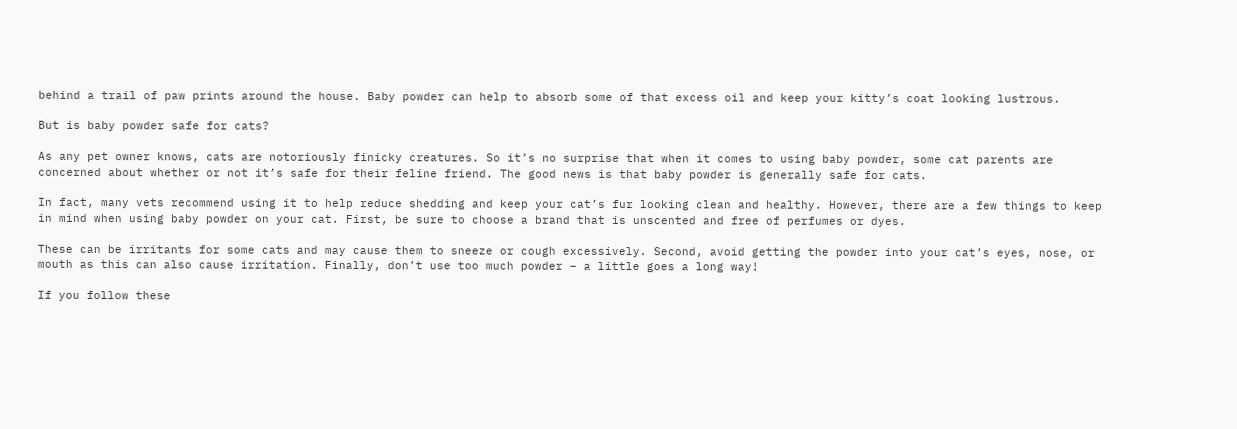behind a trail of paw prints around the house. Baby powder can help to absorb some of that excess oil and keep your kitty’s coat looking lustrous.

But is baby powder safe for cats?

As any pet owner knows, cats are notoriously finicky creatures. So it’s no surprise that when it comes to using baby powder, some cat parents are concerned about whether or not it’s safe for their feline friend. The good news is that baby powder is generally safe for cats.

In fact, many vets recommend using it to help reduce shedding and keep your cat’s fur looking clean and healthy. However, there are a few things to keep in mind when using baby powder on your cat. First, be sure to choose a brand that is unscented and free of perfumes or dyes.

These can be irritants for some cats and may cause them to sneeze or cough excessively. Second, avoid getting the powder into your cat’s eyes, nose, or mouth as this can also cause irritation. Finally, don’t use too much powder – a little goes a long way!

If you follow these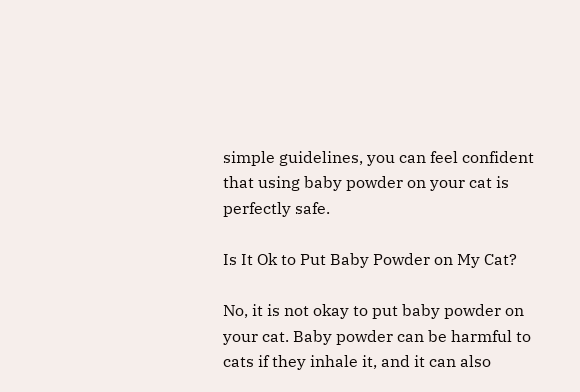simple guidelines, you can feel confident that using baby powder on your cat is perfectly safe.

Is It Ok to Put Baby Powder on My Cat?

No, it is not okay to put baby powder on your cat. Baby powder can be harmful to cats if they inhale it, and it can also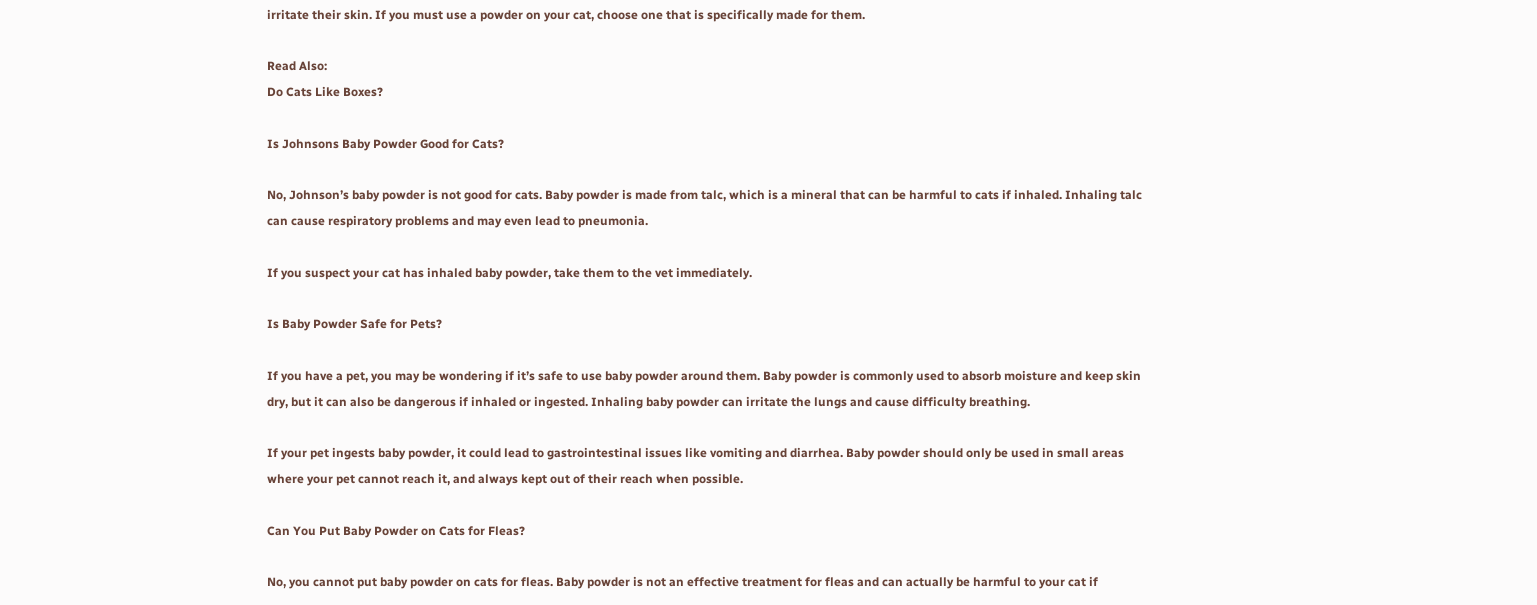irritate their skin. If you must use a powder on your cat, choose one that is specifically made for them.

Read Also:
Do Cats Like Boxes?

Is Johnsons Baby Powder Good for Cats?

No, Johnson’s baby powder is not good for cats. Baby powder is made from talc, which is a mineral that can be harmful to cats if inhaled. Inhaling talc can cause respiratory problems and may even lead to pneumonia.

If you suspect your cat has inhaled baby powder, take them to the vet immediately.

Is Baby Powder Safe for Pets?

If you have a pet, you may be wondering if it’s safe to use baby powder around them. Baby powder is commonly used to absorb moisture and keep skin dry, but it can also be dangerous if inhaled or ingested. Inhaling baby powder can irritate the lungs and cause difficulty breathing.

If your pet ingests baby powder, it could lead to gastrointestinal issues like vomiting and diarrhea. Baby powder should only be used in small areas where your pet cannot reach it, and always kept out of their reach when possible.

Can You Put Baby Powder on Cats for Fleas?

No, you cannot put baby powder on cats for fleas. Baby powder is not an effective treatment for fleas and can actually be harmful to your cat if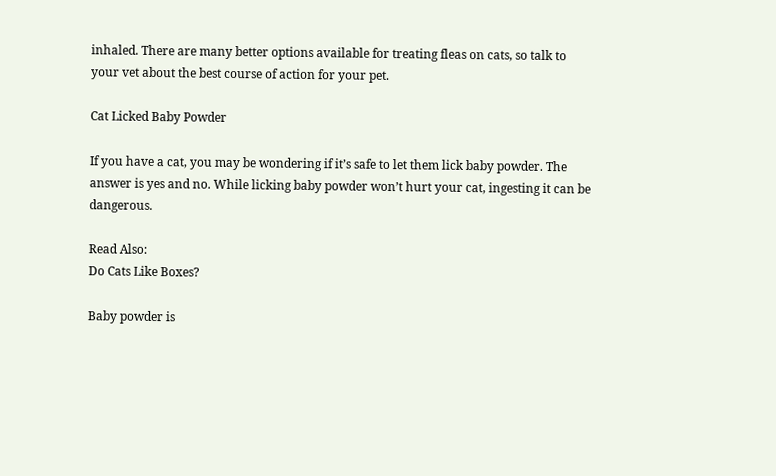inhaled. There are many better options available for treating fleas on cats, so talk to your vet about the best course of action for your pet.

Cat Licked Baby Powder

If you have a cat, you may be wondering if it’s safe to let them lick baby powder. The answer is yes and no. While licking baby powder won’t hurt your cat, ingesting it can be dangerous.

Read Also:
Do Cats Like Boxes?

Baby powder is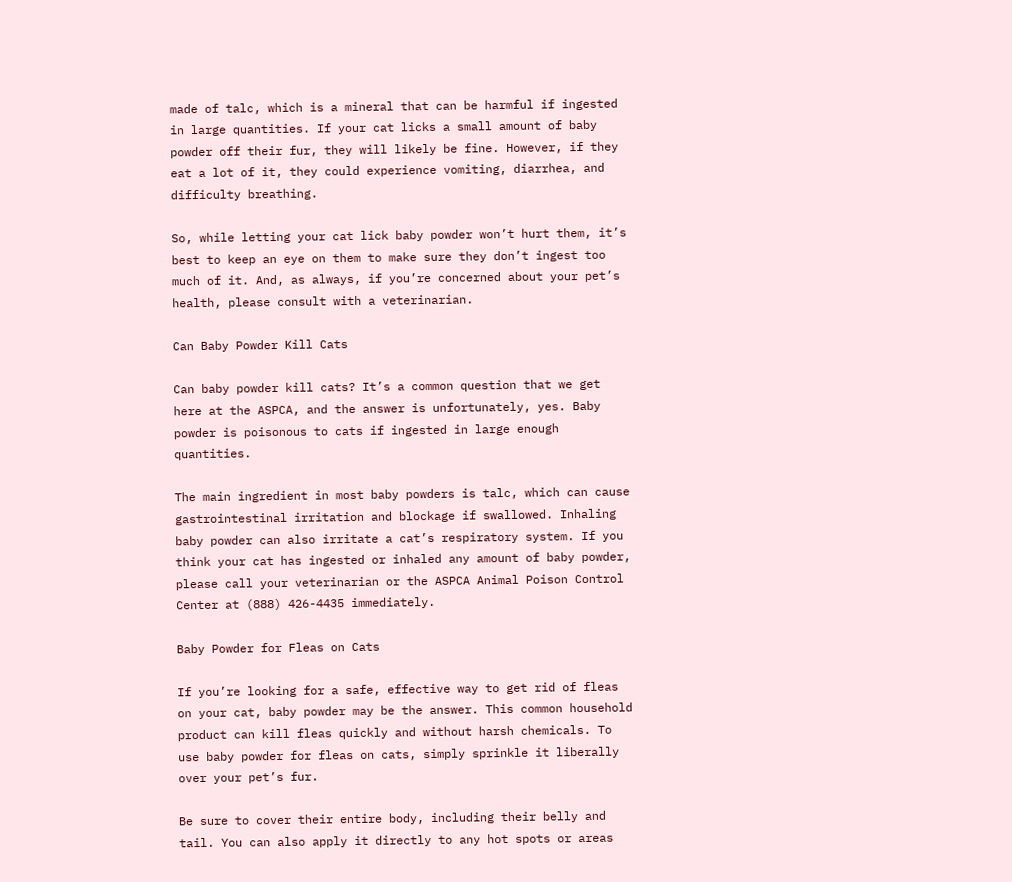made of talc, which is a mineral that can be harmful if ingested in large quantities. If your cat licks a small amount of baby powder off their fur, they will likely be fine. However, if they eat a lot of it, they could experience vomiting, diarrhea, and difficulty breathing.

So, while letting your cat lick baby powder won’t hurt them, it’s best to keep an eye on them to make sure they don’t ingest too much of it. And, as always, if you’re concerned about your pet’s health, please consult with a veterinarian.

Can Baby Powder Kill Cats

Can baby powder kill cats? It’s a common question that we get here at the ASPCA, and the answer is unfortunately, yes. Baby powder is poisonous to cats if ingested in large enough quantities.

The main ingredient in most baby powders is talc, which can cause gastrointestinal irritation and blockage if swallowed. Inhaling baby powder can also irritate a cat’s respiratory system. If you think your cat has ingested or inhaled any amount of baby powder, please call your veterinarian or the ASPCA Animal Poison Control Center at (888) 426-4435 immediately.

Baby Powder for Fleas on Cats

If you’re looking for a safe, effective way to get rid of fleas on your cat, baby powder may be the answer. This common household product can kill fleas quickly and without harsh chemicals. To use baby powder for fleas on cats, simply sprinkle it liberally over your pet’s fur.

Be sure to cover their entire body, including their belly and tail. You can also apply it directly to any hot spots or areas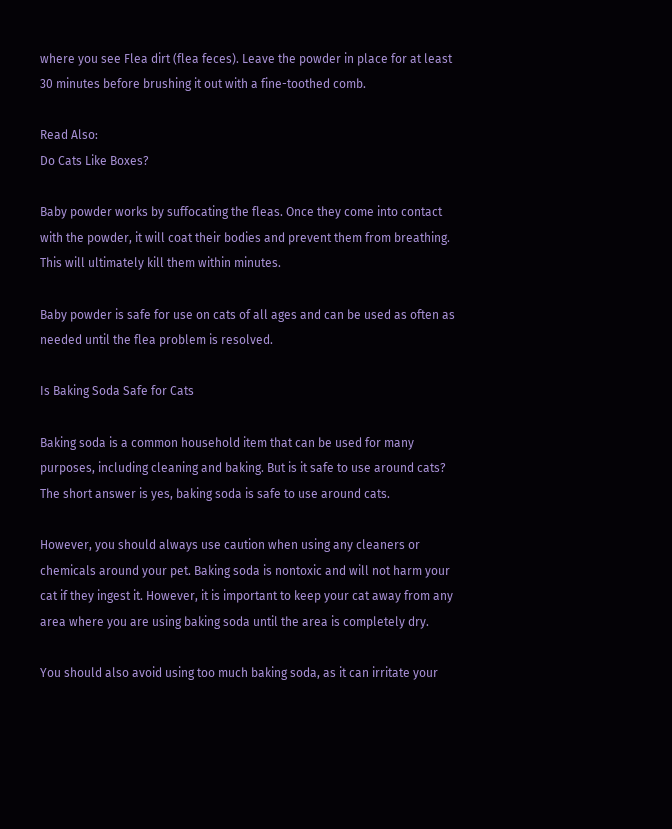where you see Flea dirt (flea feces). Leave the powder in place for at least 30 minutes before brushing it out with a fine-toothed comb.

Read Also:
Do Cats Like Boxes?

Baby powder works by suffocating the fleas. Once they come into contact with the powder, it will coat their bodies and prevent them from breathing. This will ultimately kill them within minutes.

Baby powder is safe for use on cats of all ages and can be used as often as needed until the flea problem is resolved.

Is Baking Soda Safe for Cats

Baking soda is a common household item that can be used for many purposes, including cleaning and baking. But is it safe to use around cats? The short answer is yes, baking soda is safe to use around cats.

However, you should always use caution when using any cleaners or chemicals around your pet. Baking soda is nontoxic and will not harm your cat if they ingest it. However, it is important to keep your cat away from any area where you are using baking soda until the area is completely dry.

You should also avoid using too much baking soda, as it can irritate your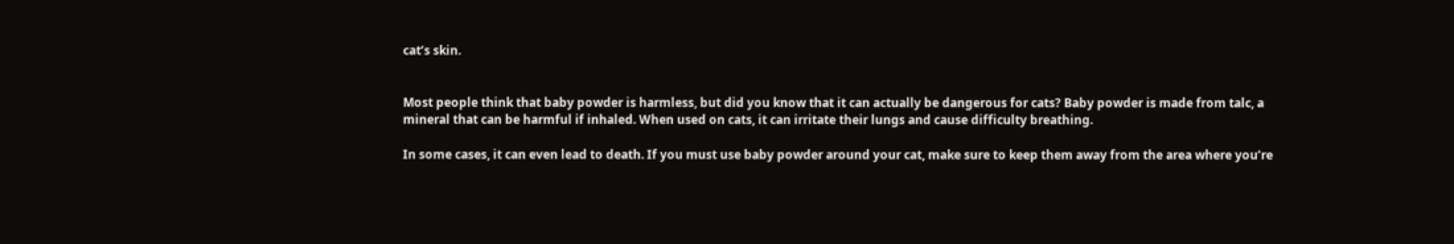cat’s skin.


Most people think that baby powder is harmless, but did you know that it can actually be dangerous for cats? Baby powder is made from talc, a mineral that can be harmful if inhaled. When used on cats, it can irritate their lungs and cause difficulty breathing.

In some cases, it can even lead to death. If you must use baby powder around your cat, make sure to keep them away from the area where you’re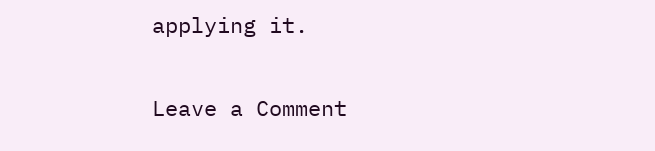applying it.

Leave a Comment